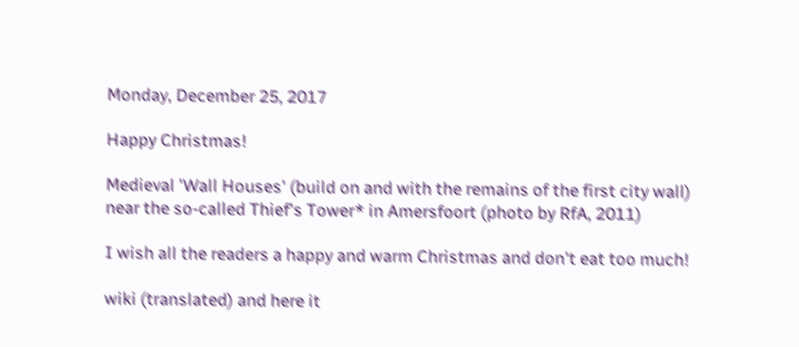Monday, December 25, 2017

Happy Christmas!

Medieval 'Wall Houses' (build on and with the remains of the first city wall)
near the so-called Thief's Tower* in Amersfoort (photo by RfA, 2011)

I wish all the readers a happy and warm Christmas and don't eat too much!

wiki (translated) and here it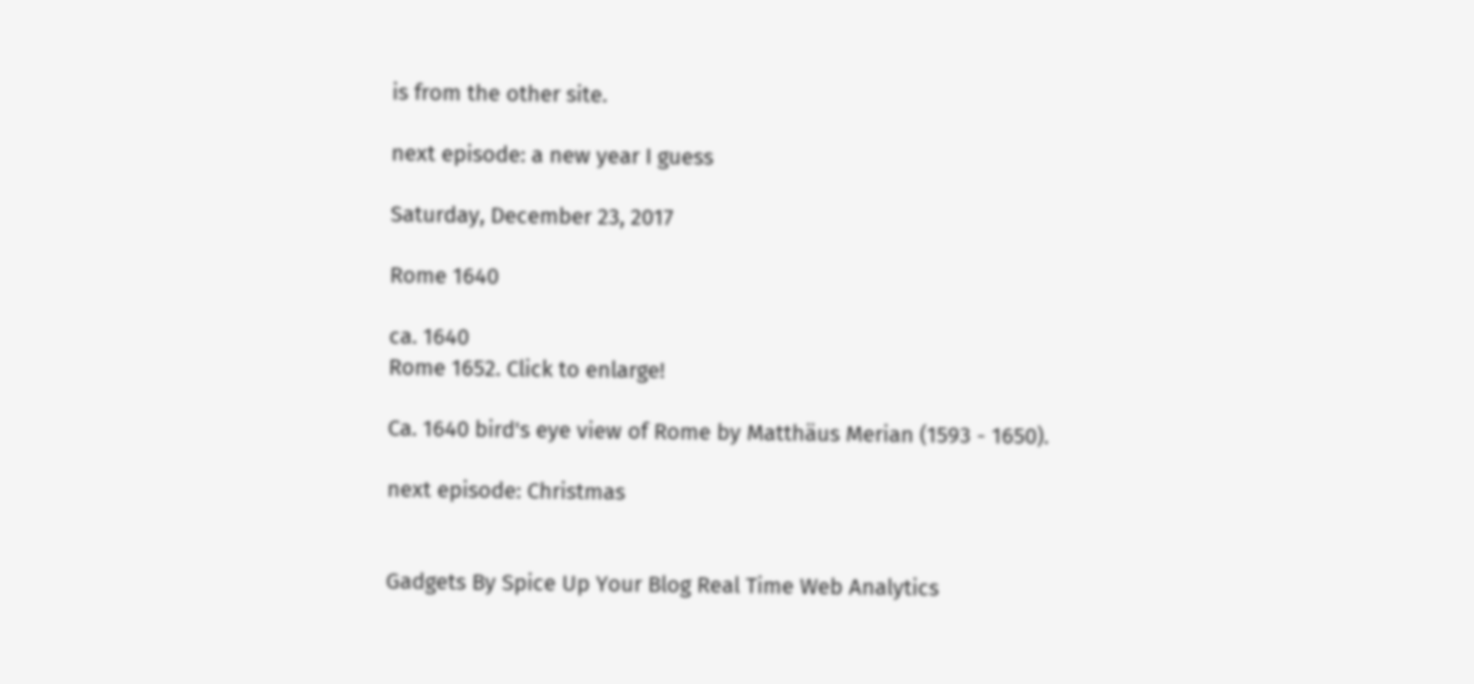is from the other site.

next episode: a new year I guess

Saturday, December 23, 2017

Rome 1640

ca. 1640
Rome 1652. Click to enlarge!

Ca. 1640 bird's eye view of Rome by Matthäus Merian (1593 - 1650).

next episode: Christmas


Gadgets By Spice Up Your Blog Real Time Web Analytics